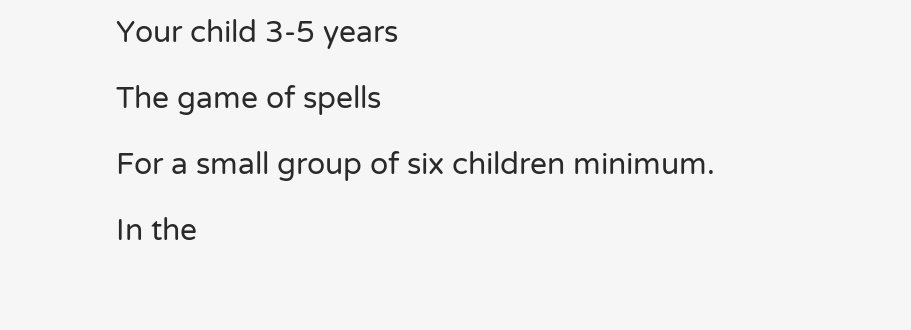Your child 3-5 years

The game of spells

For a small group of six children minimum.

In the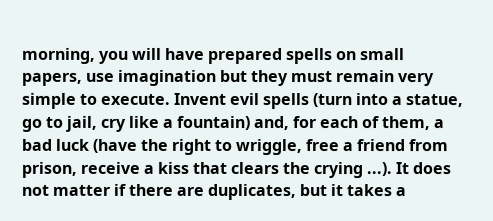morning, you will have prepared spells on small papers, use imagination but they must remain very simple to execute. Invent evil spells (turn into a statue, go to jail, cry like a fountain) and, for each of them, a bad luck (have the right to wriggle, free a friend from prison, receive a kiss that clears the crying ...). It does not matter if there are duplicates, but it takes a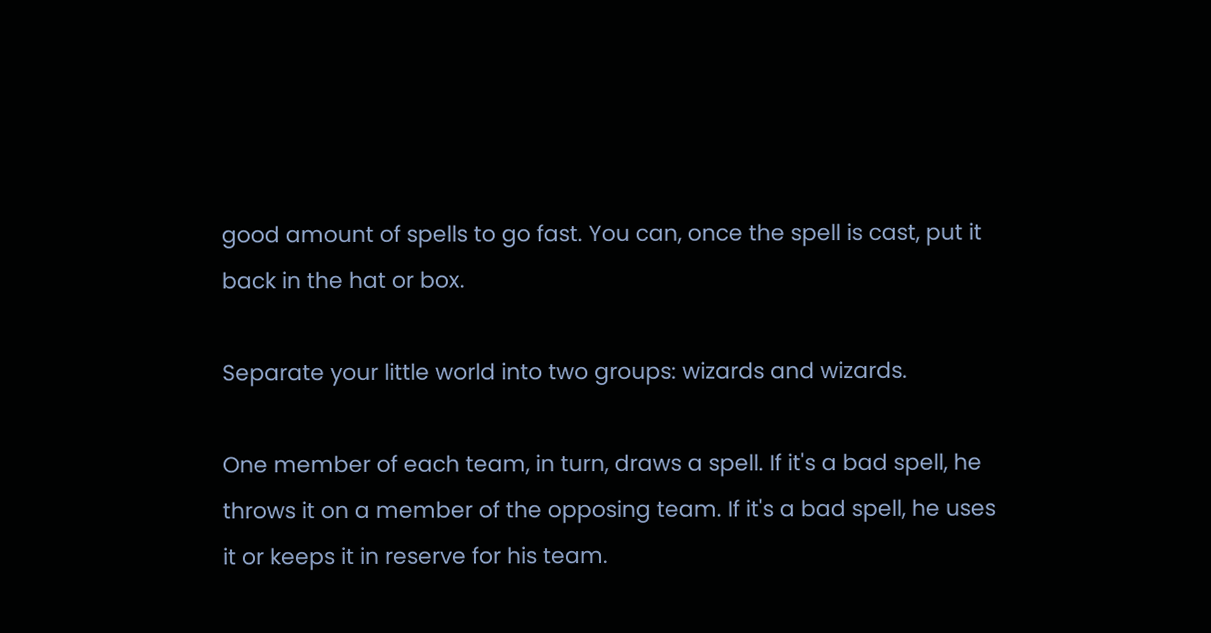good amount of spells to go fast. You can, once the spell is cast, put it back in the hat or box.

Separate your little world into two groups: wizards and wizards.

One member of each team, in turn, draws a spell. If it's a bad spell, he throws it on a member of the opposing team. If it's a bad spell, he uses it or keeps it in reserve for his team.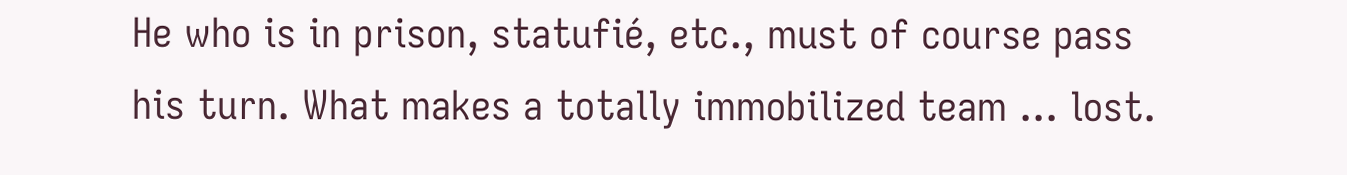He who is in prison, statufié, etc., must of course pass his turn. What makes a totally immobilized team ... lost.